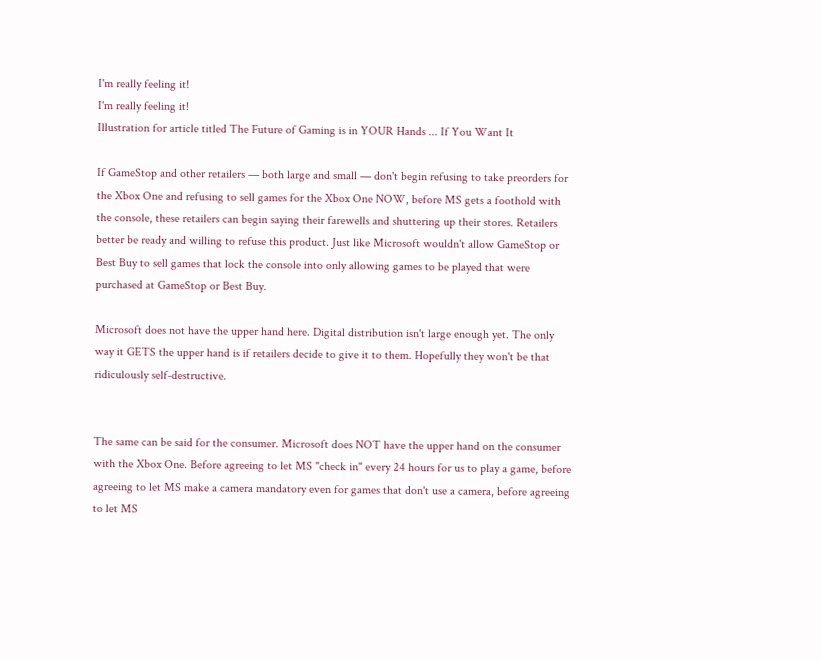I'm really feeling it!
I'm really feeling it!
Illustration for article titled The Future of Gaming is in YOUR Hands ... If You Want It

If GameStop and other retailers — both large and small — don't begin refusing to take preorders for the Xbox One and refusing to sell games for the Xbox One NOW, before MS gets a foothold with the console, these retailers can begin saying their farewells and shuttering up their stores. Retailers better be ready and willing to refuse this product. Just like Microsoft wouldn't allow GameStop or Best Buy to sell games that lock the console into only allowing games to be played that were purchased at GameStop or Best Buy.

Microsoft does not have the upper hand here. Digital distribution isn't large enough yet. The only way it GETS the upper hand is if retailers decide to give it to them. Hopefully they won't be that ridiculously self-destructive.


The same can be said for the consumer. Microsoft does NOT have the upper hand on the consumer with the Xbox One. Before agreeing to let MS "check in" every 24 hours for us to play a game, before agreeing to let MS make a camera mandatory even for games that don't use a camera, before agreeing to let MS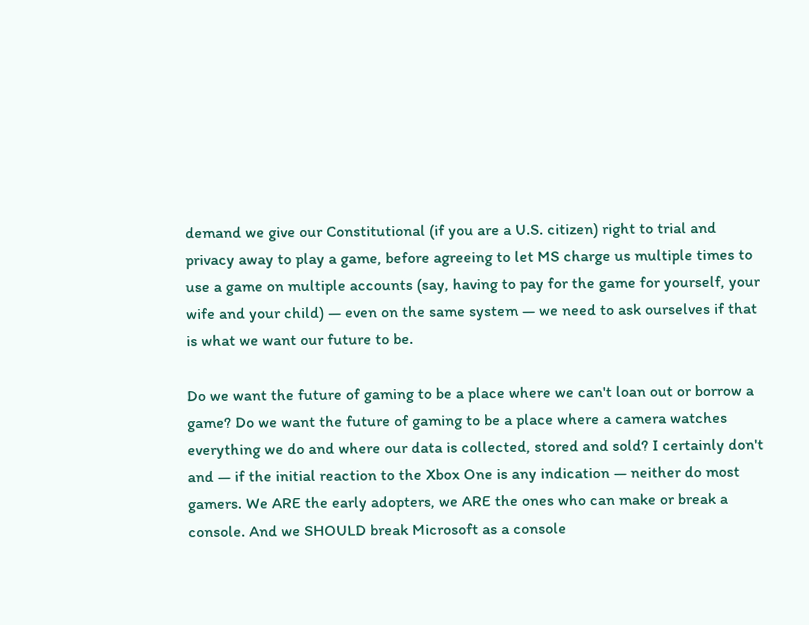demand we give our Constitutional (if you are a U.S. citizen) right to trial and privacy away to play a game, before agreeing to let MS charge us multiple times to use a game on multiple accounts (say, having to pay for the game for yourself, your wife and your child) — even on the same system — we need to ask ourselves if that is what we want our future to be.

Do we want the future of gaming to be a place where we can't loan out or borrow a game? Do we want the future of gaming to be a place where a camera watches everything we do and where our data is collected, stored and sold? I certainly don't and — if the initial reaction to the Xbox One is any indication — neither do most gamers. We ARE the early adopters, we ARE the ones who can make or break a console. And we SHOULD break Microsoft as a console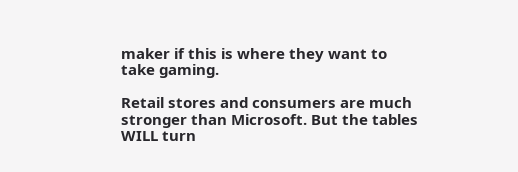maker if this is where they want to take gaming.

Retail stores and consumers are much stronger than Microsoft. But the tables WILL turn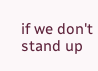if we don't stand up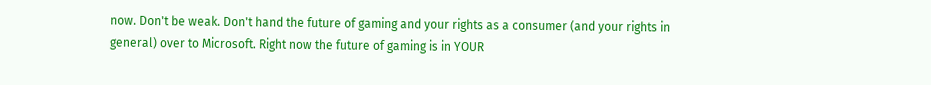now. Don't be weak. Don't hand the future of gaming and your rights as a consumer (and your rights in general) over to Microsoft. Right now the future of gaming is in YOUR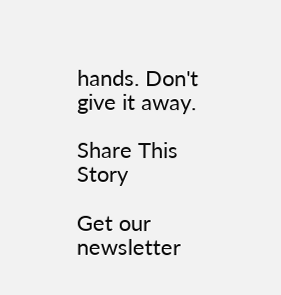hands. Don't give it away.

Share This Story

Get our newsletter